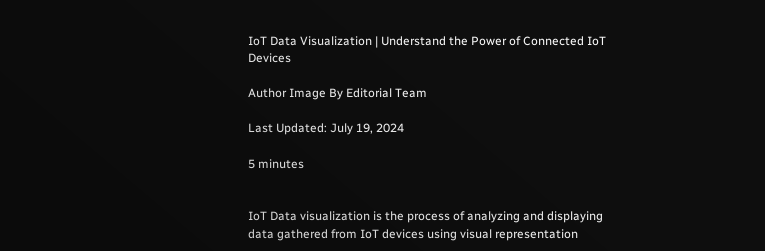IoT Data Visualization | Understand the Power of Connected IoT Devices

Author Image By Editorial Team

Last Updated: July 19, 2024

5 minutes


IoT Data visualization is the process of analyzing and displaying data gathered from IoT devices using visual representation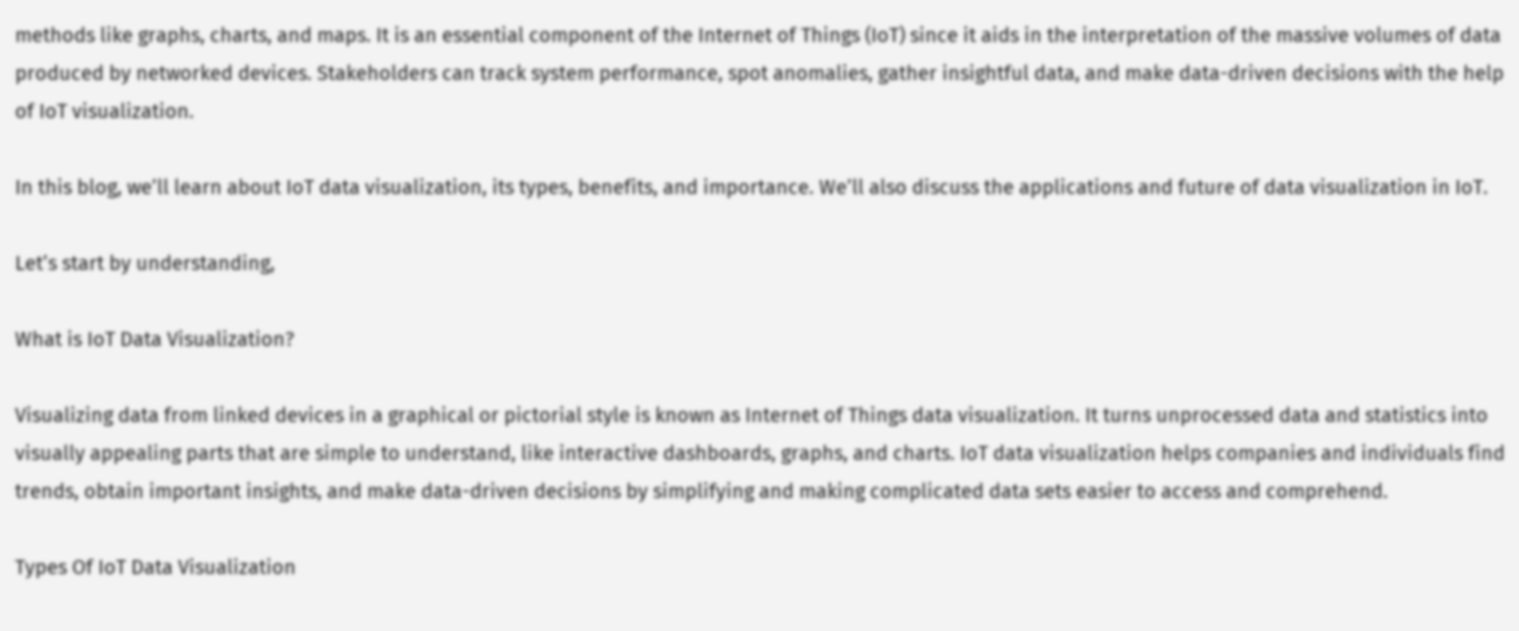methods like graphs, charts, and maps. It is an essential component of the Internet of Things (IoT) since it aids in the interpretation of the massive volumes of data produced by networked devices. Stakeholders can track system performance, spot anomalies, gather insightful data, and make data-driven decisions with the help of IoT visualization.

In this blog, we’ll learn about IoT data visualization, its types, benefits, and importance. We’ll also discuss the applications and future of data visualization in IoT.

Let’s start by understanding,

What is IoT Data Visualization?

Visualizing data from linked devices in a graphical or pictorial style is known as Internet of Things data visualization. It turns unprocessed data and statistics into visually appealing parts that are simple to understand, like interactive dashboards, graphs, and charts. IoT data visualization helps companies and individuals find trends, obtain important insights, and make data-driven decisions by simplifying and making complicated data sets easier to access and comprehend.

Types Of IoT Data Visualization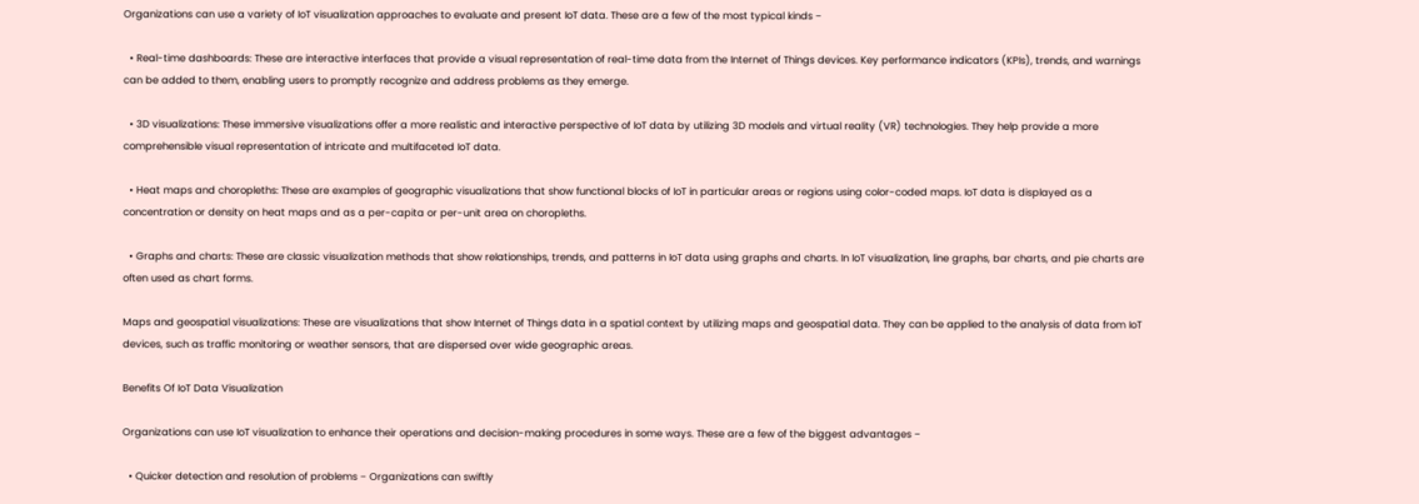Organizations can use a variety of IoT visualization approaches to evaluate and present IoT data. These are a few of the most typical kinds −

  • Real-time dashboards: These are interactive interfaces that provide a visual representation of real-time data from the Internet of Things devices. Key performance indicators (KPIs), trends, and warnings can be added to them, enabling users to promptly recognize and address problems as they emerge.

  • 3D visualizations: These immersive visualizations offer a more realistic and interactive perspective of IoT data by utilizing 3D models and virtual reality (VR) technologies. They help provide a more comprehensible visual representation of intricate and multifaceted IoT data.

  • Heat maps and choropleths: These are examples of geographic visualizations that show functional blocks of IoT in particular areas or regions using color-coded maps. IoT data is displayed as a concentration or density on heat maps and as a per-capita or per-unit area on choropleths.

  • Graphs and charts: These are classic visualization methods that show relationships, trends, and patterns in IoT data using graphs and charts. In IoT visualization, line graphs, bar charts, and pie charts are often used as chart forms.

Maps and geospatial visualizations: These are visualizations that show Internet of Things data in a spatial context by utilizing maps and geospatial data. They can be applied to the analysis of data from IoT devices, such as traffic monitoring or weather sensors, that are dispersed over wide geographic areas.

Benefits Of IoT Data Visualization

Organizations can use IoT visualization to enhance their operations and decision-making procedures in some ways. These are a few of the biggest advantages −

  • Quicker detection and resolution of problems − Organizations can swiftly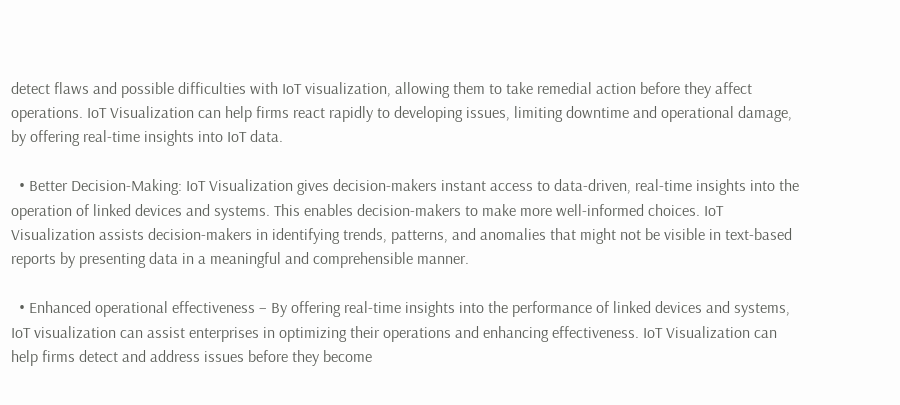detect flaws and possible difficulties with IoT visualization, allowing them to take remedial action before they affect operations. IoT Visualization can help firms react rapidly to developing issues, limiting downtime and operational damage, by offering real-time insights into IoT data.

  • Better Decision-Making: IoT Visualization gives decision-makers instant access to data-driven, real-time insights into the operation of linked devices and systems. This enables decision-makers to make more well-informed choices. IoT Visualization assists decision-makers in identifying trends, patterns, and anomalies that might not be visible in text-based reports by presenting data in a meaningful and comprehensible manner.

  • Enhanced operational effectiveness – By offering real-time insights into the performance of linked devices and systems, IoT visualization can assist enterprises in optimizing their operations and enhancing effectiveness. IoT Visualization can help firms detect and address issues before they become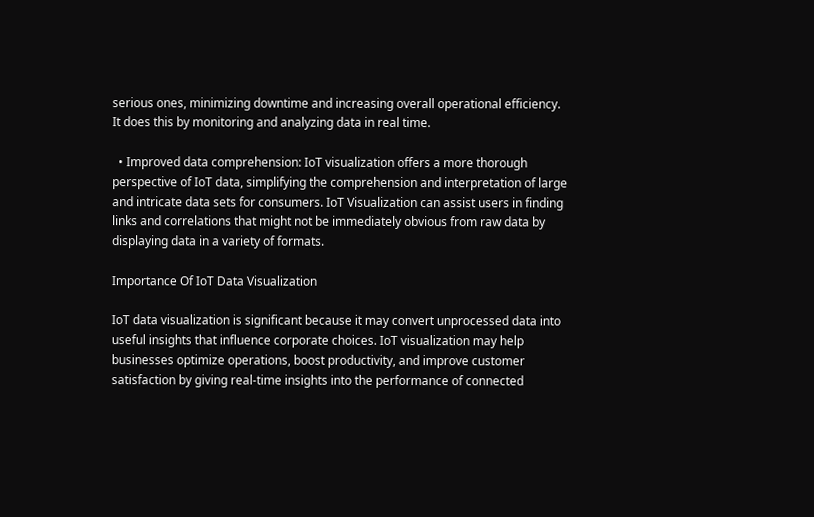serious ones, minimizing downtime and increasing overall operational efficiency. It does this by monitoring and analyzing data in real time.

  • Improved data comprehension: IoT visualization offers a more thorough perspective of IoT data, simplifying the comprehension and interpretation of large and intricate data sets for consumers. IoT Visualization can assist users in finding links and correlations that might not be immediately obvious from raw data by displaying data in a variety of formats.

Importance Of IoT Data Visualization

IoT data visualization is significant because it may convert unprocessed data into useful insights that influence corporate choices. IoT visualization may help businesses optimize operations, boost productivity, and improve customer satisfaction by giving real-time insights into the performance of connected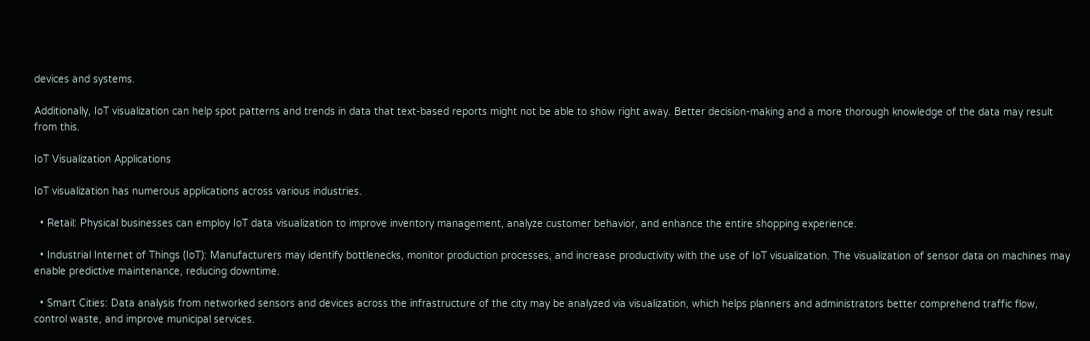devices and systems.

Additionally, IoT visualization can help spot patterns and trends in data that text-based reports might not be able to show right away. Better decision-making and a more thorough knowledge of the data may result from this.

IoT Visualization Applications

IoT visualization has numerous applications across various industries.

  • Retail: Physical businesses can employ IoT data visualization to improve inventory management, analyze customer behavior, and enhance the entire shopping experience.

  • Industrial Internet of Things (IoT): Manufacturers may identify bottlenecks, monitor production processes, and increase productivity with the use of IoT visualization. The visualization of sensor data on machines may enable predictive maintenance, reducing downtime.

  • Smart Cities: Data analysis from networked sensors and devices across the infrastructure of the city may be analyzed via visualization, which helps planners and administrators better comprehend traffic flow, control waste, and improve municipal services.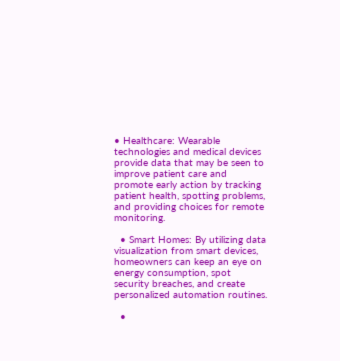• Healthcare: Wearable technologies and medical devices provide data that may be seen to improve patient care and promote early action by tracking patient health, spotting problems, and providing choices for remote monitoring.

  • Smart Homes: By utilizing data visualization from smart devices, homeowners can keep an eye on energy consumption, spot security breaches, and create personalized automation routines.

  •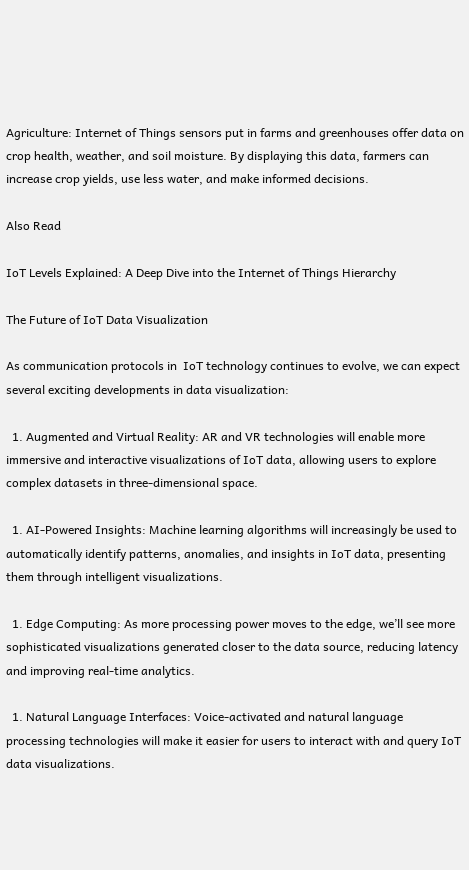Agriculture: Internet of Things sensors put in farms and greenhouses offer data on crop health, weather, and soil moisture. By displaying this data, farmers can increase crop yields, use less water, and make informed decisions.

Also Read

IoT Levels Explained: A Deep Dive into the Internet of Things Hierarchy

The Future of IoT Data Visualization

As communication protocols in  IoT technology continues to evolve, we can expect several exciting developments in data visualization:

  1. Augmented and Virtual Reality: AR and VR technologies will enable more immersive and interactive visualizations of IoT data, allowing users to explore complex datasets in three-dimensional space.

  1. AI-Powered Insights: Machine learning algorithms will increasingly be used to automatically identify patterns, anomalies, and insights in IoT data, presenting them through intelligent visualizations.

  1. Edge Computing: As more processing power moves to the edge, we’ll see more sophisticated visualizations generated closer to the data source, reducing latency and improving real-time analytics.

  1. Natural Language Interfaces: Voice-activated and natural language processing technologies will make it easier for users to interact with and query IoT data visualizations.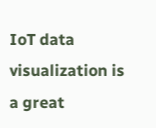IoT data visualization is a great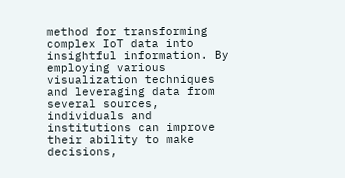method for transforming complex IoT data into insightful information. By employing various visualization techniques and leveraging data from several sources, individuals and institutions can improve their ability to make decisions,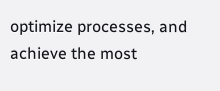optimize processes, and achieve the most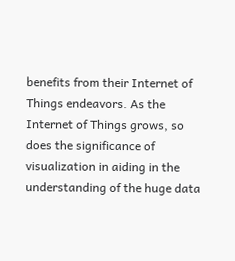benefits from their Internet of Things endeavors. As the Internet of Things grows, so does the significance of visualization in aiding in the understanding of the huge data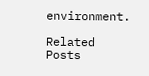environment.

Related Posts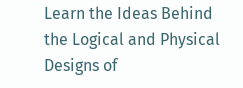Learn the Ideas Behind the Logical and Physical Designs of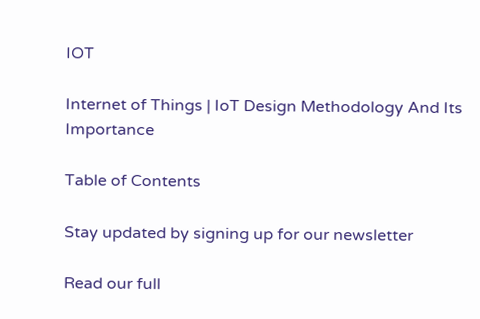IOT

Internet of Things | IoT Design Methodology And Its Importance

Table of Contents

Stay updated by signing up for our newsletter

Read our full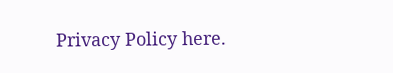Privacy Policy here.